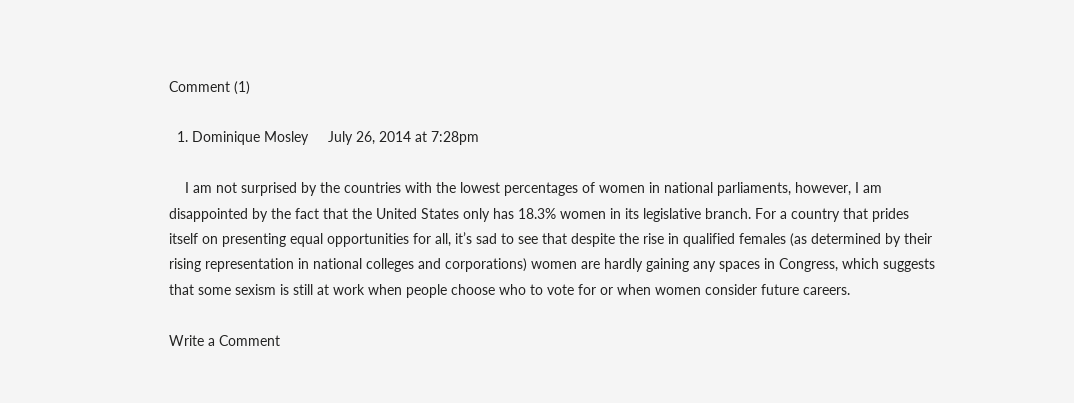Comment (1)

  1. Dominique Mosley     July 26, 2014 at 7:28pm

    I am not surprised by the countries with the lowest percentages of women in national parliaments, however, I am disappointed by the fact that the United States only has 18.3% women in its legislative branch. For a country that prides itself on presenting equal opportunities for all, it’s sad to see that despite the rise in qualified females (as determined by their rising representation in national colleges and corporations) women are hardly gaining any spaces in Congress, which suggests that some sexism is still at work when people choose who to vote for or when women consider future careers.

Write a Comment